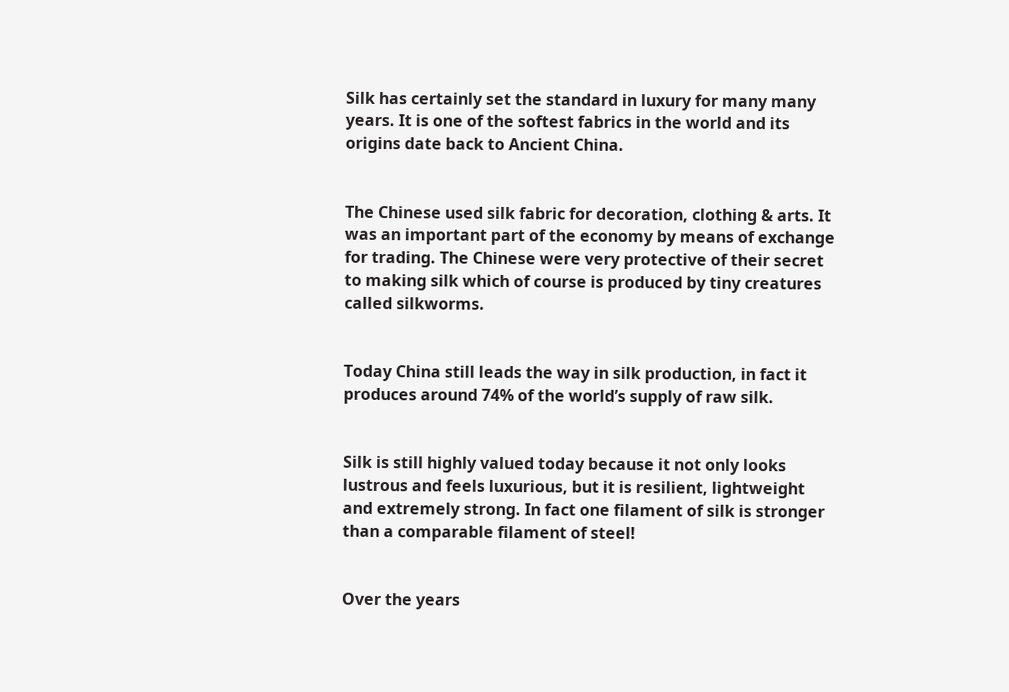Silk has certainly set the standard in luxury for many many years. It is one of the softest fabrics in the world and its origins date back to Ancient China.


The Chinese used silk fabric for decoration, clothing & arts. It was an important part of the economy by means of exchange for trading. The Chinese were very protective of their secret to making silk which of course is produced by tiny creatures called silkworms.


Today China still leads the way in silk production, in fact it produces around 74% of the world’s supply of raw silk.


Silk is still highly valued today because it not only looks lustrous and feels luxurious, but it is resilient, lightweight and extremely strong. In fact one filament of silk is stronger than a comparable filament of steel!


Over the years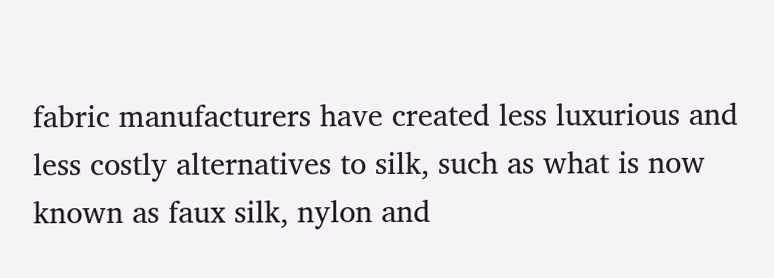fabric manufacturers have created less luxurious and less costly alternatives to silk, such as what is now known as faux silk, nylon and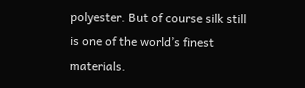polyester. But of course silk still is one of the world’s finest materials.